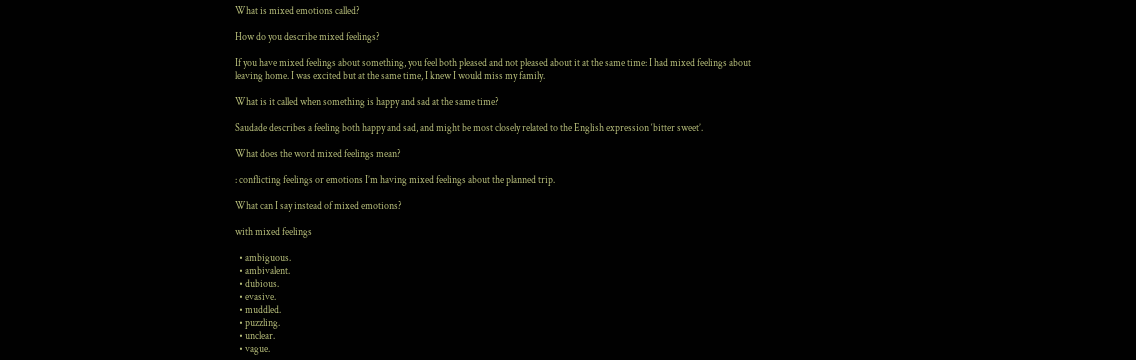What is mixed emotions called?

How do you describe mixed feelings?

If you have mixed feelings about something, you feel both pleased and not pleased about it at the same time: I had mixed feelings about leaving home. I was excited but at the same time, I knew I would miss my family.

What is it called when something is happy and sad at the same time?

Saudade describes a feeling both happy and sad, and might be most closely related to the English expression ‘bitter sweet’.

What does the word mixed feelings mean?

: conflicting feelings or emotions I’m having mixed feelings about the planned trip.

What can I say instead of mixed emotions?

with mixed feelings

  • ambiguous.
  • ambivalent.
  • dubious.
  • evasive.
  • muddled.
  • puzzling.
  • unclear.
  • vague.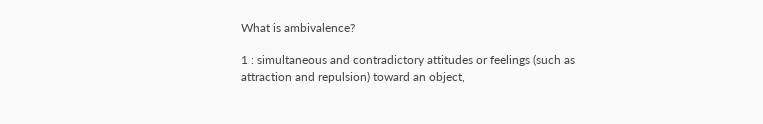What is ambivalence?

1 : simultaneous and contradictory attitudes or feelings (such as attraction and repulsion) toward an object,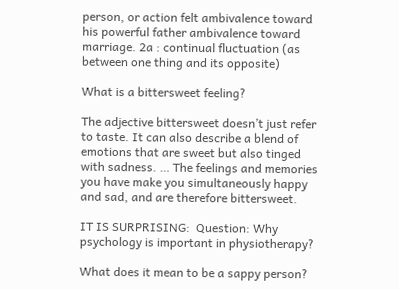person, or action felt ambivalence toward his powerful father ambivalence toward marriage. 2a : continual fluctuation (as between one thing and its opposite)

What is a bittersweet feeling?

The adjective bittersweet doesn’t just refer to taste. It can also describe a blend of emotions that are sweet but also tinged with sadness. … The feelings and memories you have make you simultaneously happy and sad, and are therefore bittersweet.

IT IS SURPRISING:  Question: Why psychology is important in physiotherapy?

What does it mean to be a sappy person?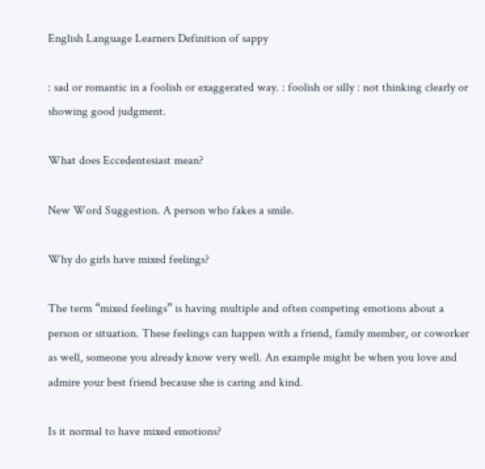English Language Learners Definition of sappy

: sad or romantic in a foolish or exaggerated way. : foolish or silly : not thinking clearly or showing good judgment.

What does Eccedentesiast mean?

New Word Suggestion. A person who fakes a smile.

Why do girls have mixed feelings?

The term “mixed feelings” is having multiple and often competing emotions about a person or situation. These feelings can happen with a friend, family member, or coworker as well, someone you already know very well. An example might be when you love and admire your best friend because she is caring and kind.

Is it normal to have mixed emotions?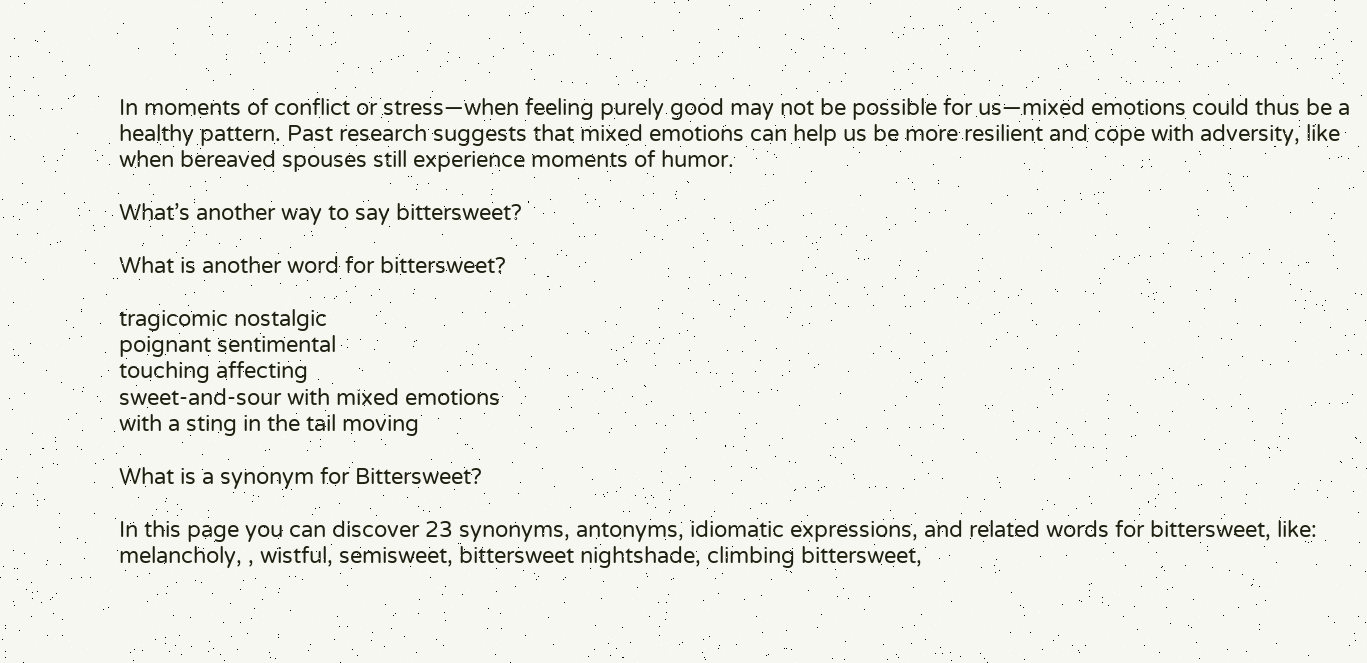In moments of conflict or stress—when feeling purely good may not be possible for us—mixed emotions could thus be a healthy pattern. Past research suggests that mixed emotions can help us be more resilient and cope with adversity, like when bereaved spouses still experience moments of humor.

What’s another way to say bittersweet?

What is another word for bittersweet?

tragicomic nostalgic
poignant sentimental
touching affecting
sweet-and-sour with mixed emotions
with a sting in the tail moving

What is a synonym for Bittersweet?

In this page you can discover 23 synonyms, antonyms, idiomatic expressions, and related words for bittersweet, like: melancholy, , wistful, semisweet, bittersweet nightshade, climbing bittersweet,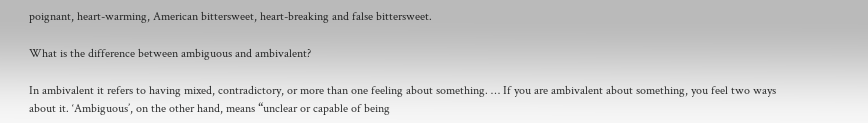poignant, heart-warming, American bittersweet, heart-breaking and false bittersweet.

What is the difference between ambiguous and ambivalent?

In ambivalent it refers to having mixed, contradictory, or more than one feeling about something. … If you are ambivalent about something, you feel two ways about it. ‘Ambiguous’, on the other hand, means “unclear or capable of being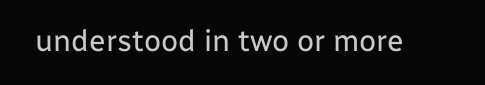understood in two or more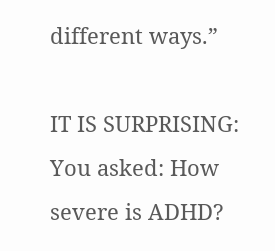different ways.”

IT IS SURPRISING:  You asked: How severe is ADHD?